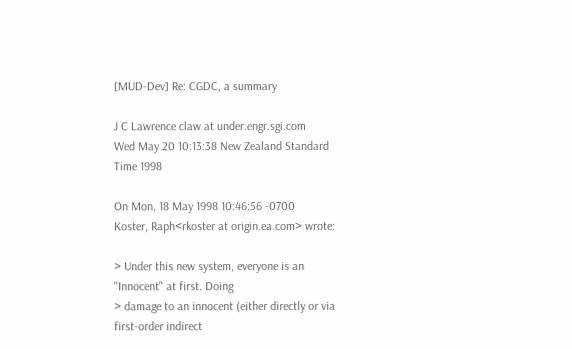[MUD-Dev] Re: CGDC, a summary

J C Lawrence claw at under.engr.sgi.com
Wed May 20 10:13:38 New Zealand Standard Time 1998

On Mon, 18 May 1998 10:46:56 -0700
Koster, Raph<rkoster at origin.ea.com> wrote:

> Under this new system, everyone is an "Innocent" at first. Doing
> damage to an innocent (either directly or via first-order indirect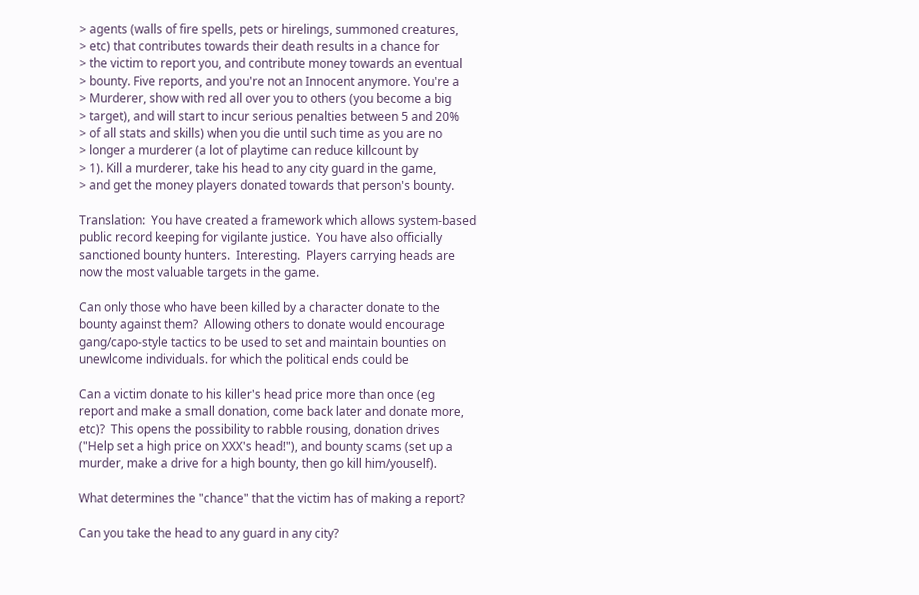> agents (walls of fire spells, pets or hirelings, summoned creatures,
> etc) that contributes towards their death results in a chance for
> the victim to report you, and contribute money towards an eventual
> bounty. Five reports, and you're not an Innocent anymore. You're a
> Murderer, show with red all over you to others (you become a big
> target), and will start to incur serious penalties between 5 and 20%
> of all stats and skills) when you die until such time as you are no
> longer a murderer (a lot of playtime can reduce killcount by
> 1). Kill a murderer, take his head to any city guard in the game,
> and get the money players donated towards that person's bounty.

Translation:  You have created a framework which allows system-based
public record keeping for vigilante justice.  You have also officially
sanctioned bounty hunters.  Interesting.  Players carrying heads are
now the most valuable targets in the game.

Can only those who have been killed by a character donate to the
bounty against them?  Allowing others to donate would encourage
gang/capo-style tactics to be used to set and maintain bounties on
unewlcome individuals. for which the political ends could be

Can a victim donate to his killer's head price more than once (eg
report and make a small donation, come back later and donate more,
etc)?  This opens the possibility to rabble rousing, donation drives
("Help set a high price on XXX's head!"), and bounty scams (set up a
murder, make a drive for a high bounty, then go kill him/youself).

What determines the "chance" that the victim has of making a report?

Can you take the head to any guard in any city?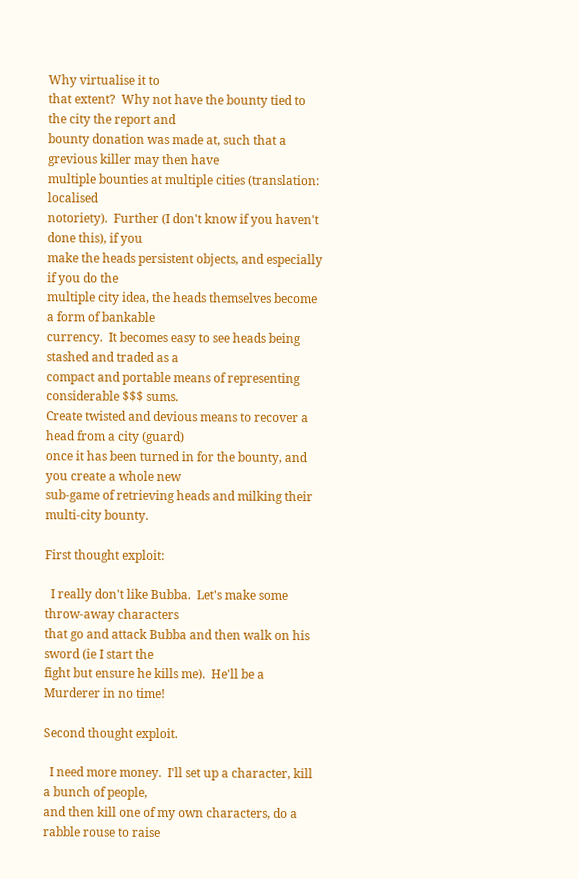Why virtualise it to
that extent?  Why not have the bounty tied to the city the report and
bounty donation was made at, such that a grevious killer may then have
multiple bounties at multiple cities (translation: localised
notoriety).  Further (I don't know if you haven't done this), if you
make the heads persistent objects, and especially if you do the
multiple city idea, the heads themselves become a form of bankable
currency.  It becomes easy to see heads being stashed and traded as a
compact and portable means of representing considerable $$$ sums.
Create twisted and devious means to recover a head from a city (guard)
once it has been turned in for the bounty, and you create a whole new
sub-game of retrieving heads and milking their multi-city bounty.

First thought exploit:

  I really don't like Bubba.  Let's make some throw-away characters
that go and attack Bubba and then walk on his sword (ie I start the
fight but ensure he kills me).  He'll be a Murderer in no time!

Second thought exploit.

  I need more money.  I'll set up a character, kill a bunch of people,
and then kill one of my own characters, do a rabble rouse to raise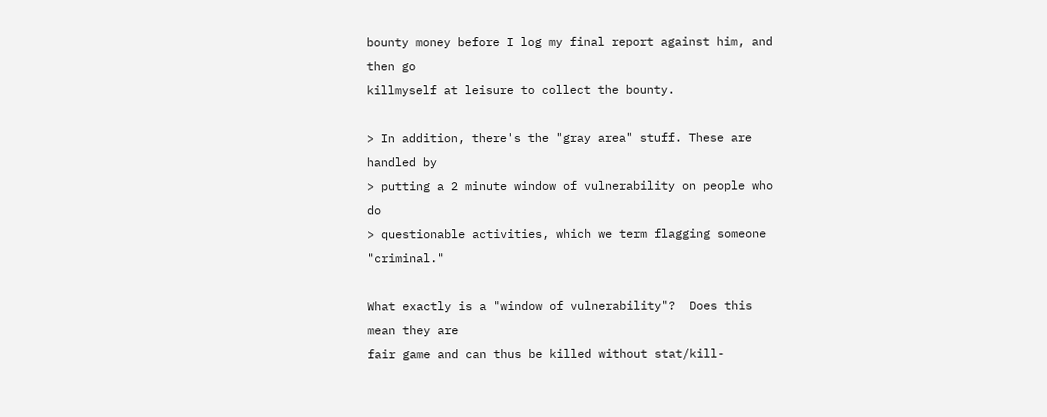bounty money before I log my final report against him, and then go
killmyself at leisure to collect the bounty.

> In addition, there's the "gray area" stuff. These are handled by
> putting a 2 minute window of vulnerability on people who do
> questionable activities, which we term flagging someone "criminal."

What exactly is a "window of vulnerability"?  Does this mean they are
fair game and can thus be killed without stat/kill-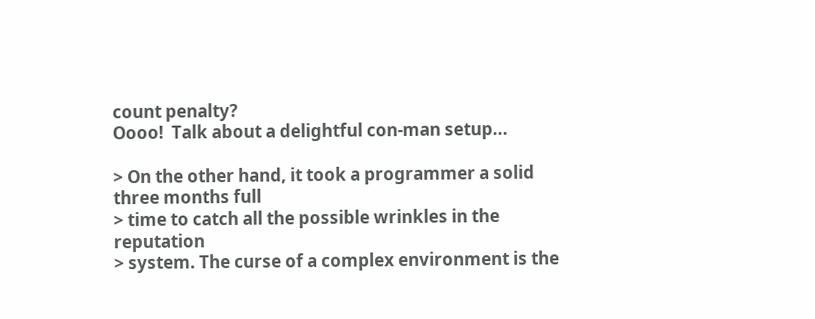count penalty?
Oooo!  Talk about a delightful con-man setup...

> On the other hand, it took a programmer a solid three months full
> time to catch all the possible wrinkles in the reputation
> system. The curse of a complex environment is the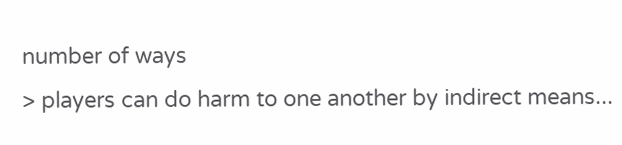number of ways
> players can do harm to one another by indirect means...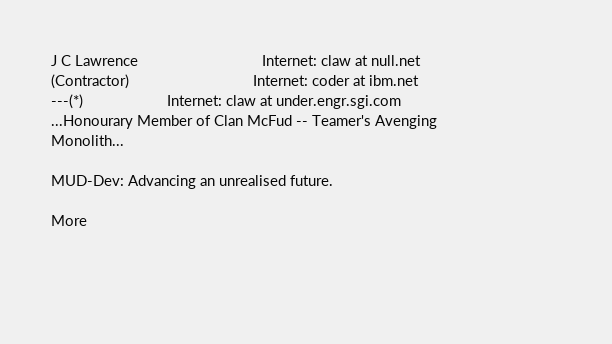J C Lawrence                               Internet: claw at null.net
(Contractor)                               Internet: coder at ibm.net
---(*)                     Internet: claw at under.engr.sgi.com
...Honourary Member of Clan McFud -- Teamer's Avenging Monolith...

MUD-Dev: Advancing an unrealised future.

More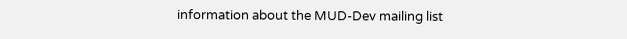information about the MUD-Dev mailing list